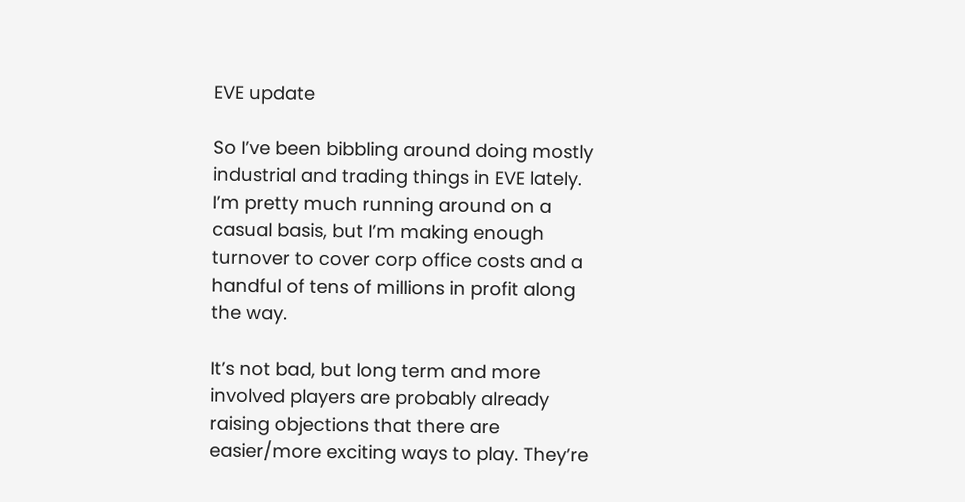EVE update

So I’ve been bibbling around doing mostly industrial and trading things in EVE lately. I’m pretty much running around on a casual basis, but I’m making enough turnover to cover corp office costs and a handful of tens of millions in profit along the way.

It’s not bad, but long term and more involved players are probably already raising objections that there are easier/more exciting ways to play. They’re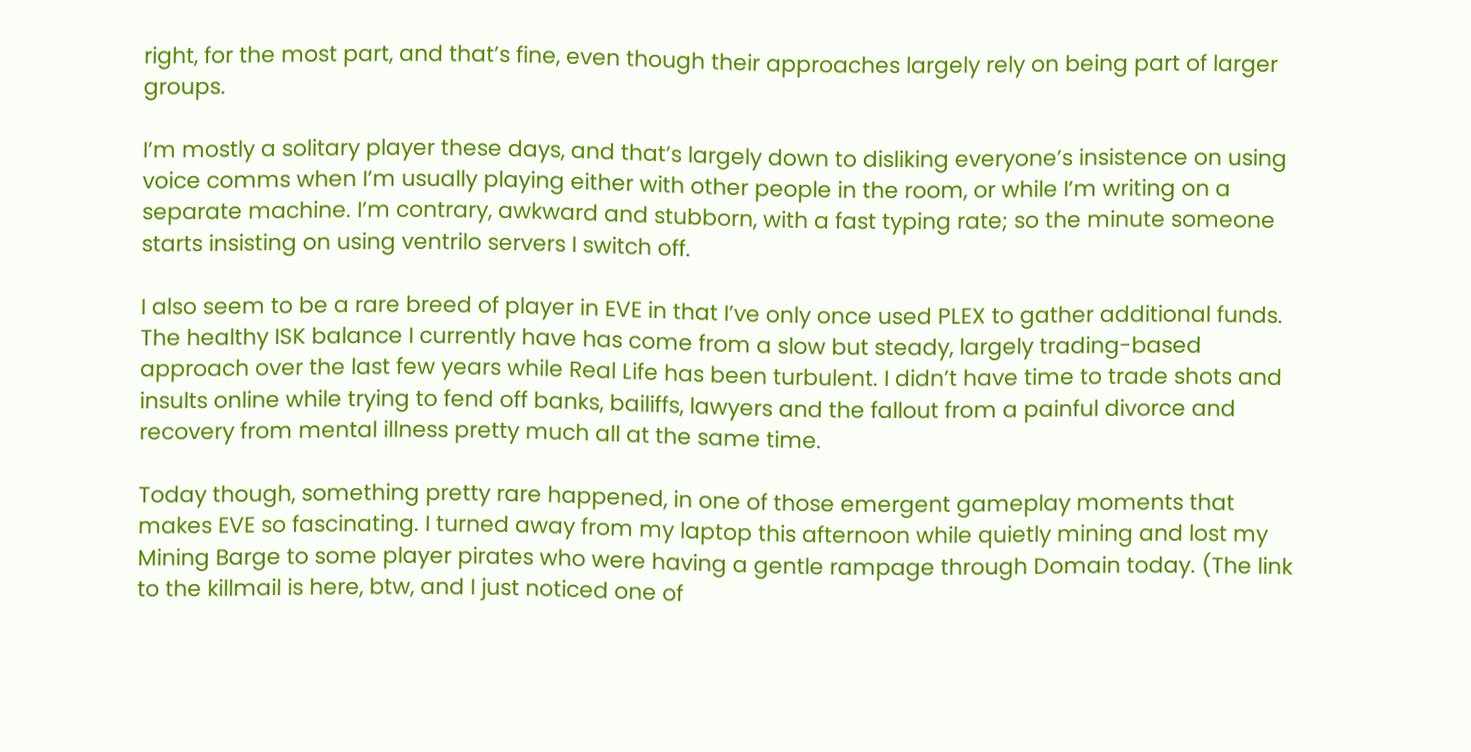right, for the most part, and that’s fine, even though their approaches largely rely on being part of larger groups.

I’m mostly a solitary player these days, and that’s largely down to disliking everyone’s insistence on using voice comms when I’m usually playing either with other people in the room, or while I’m writing on a separate machine. I’m contrary, awkward and stubborn, with a fast typing rate; so the minute someone starts insisting on using ventrilo servers I switch off.

I also seem to be a rare breed of player in EVE in that I’ve only once used PLEX to gather additional funds. The healthy ISK balance I currently have has come from a slow but steady, largely trading-based approach over the last few years while Real Life has been turbulent. I didn’t have time to trade shots and insults online while trying to fend off banks, bailiffs, lawyers and the fallout from a painful divorce and recovery from mental illness pretty much all at the same time.

Today though, something pretty rare happened, in one of those emergent gameplay moments that makes EVE so fascinating. I turned away from my laptop this afternoon while quietly mining and lost my Mining Barge to some player pirates who were having a gentle rampage through Domain today. (The link to the killmail is here, btw, and I just noticed one of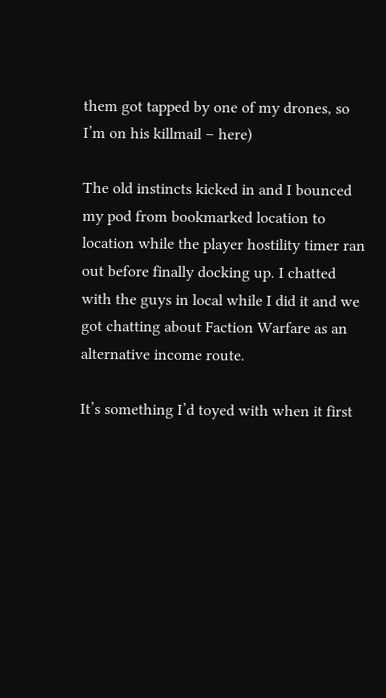them got tapped by one of my drones, so I’m on his killmail – here)

The old instincts kicked in and I bounced my pod from bookmarked location to location while the player hostility timer ran out before finally docking up. I chatted with the guys in local while I did it and we got chatting about Faction Warfare as an alternative income route.

It’s something I’d toyed with when it first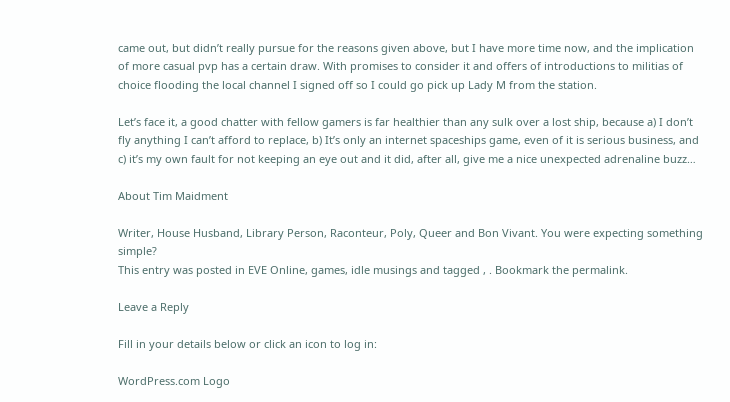came out, but didn’t really pursue for the reasons given above, but I have more time now, and the implication of more casual pvp has a certain draw. With promises to consider it and offers of introductions to militias of choice flooding the local channel I signed off so I could go pick up Lady M from the station.

Let’s face it, a good chatter with fellow gamers is far healthier than any sulk over a lost ship, because a) I don’t fly anything I can’t afford to replace, b) It’s only an internet spaceships game, even of it is serious business, and c) it’s my own fault for not keeping an eye out and it did, after all, give me a nice unexpected adrenaline buzz…

About Tim Maidment

Writer, House Husband, Library Person, Raconteur, Poly, Queer and Bon Vivant. You were expecting something simple?
This entry was posted in EVE Online, games, idle musings and tagged , . Bookmark the permalink.

Leave a Reply

Fill in your details below or click an icon to log in:

WordPress.com Logo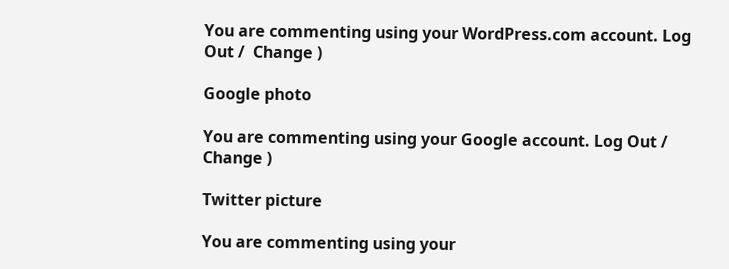You are commenting using your WordPress.com account. Log Out /  Change )

Google photo

You are commenting using your Google account. Log Out /  Change )

Twitter picture

You are commenting using your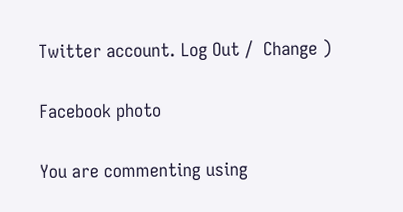Twitter account. Log Out /  Change )

Facebook photo

You are commenting using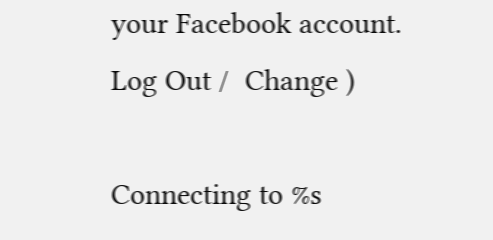your Facebook account. Log Out /  Change )

Connecting to %s